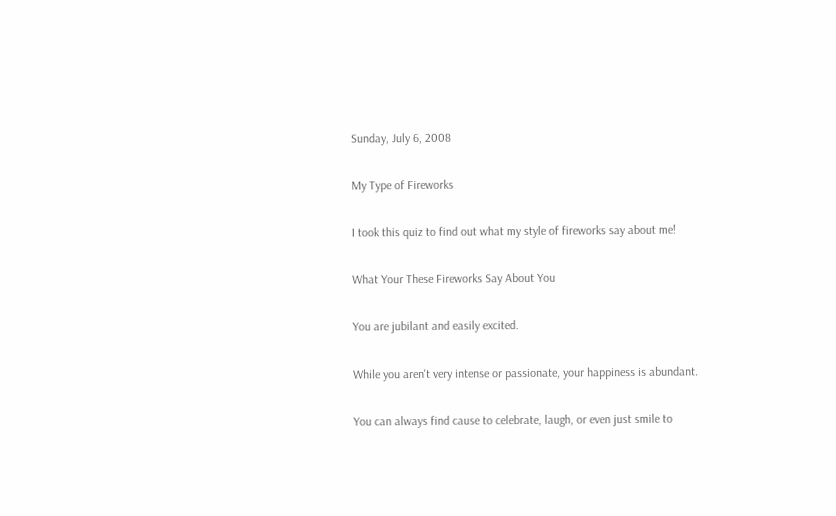Sunday, July 6, 2008

My Type of Fireworks

I took this quiz to find out what my style of fireworks say about me!

What Your These Fireworks Say About You

You are jubilant and easily excited.

While you aren't very intense or passionate, your happiness is abundant.

You can always find cause to celebrate, laugh, or even just smile to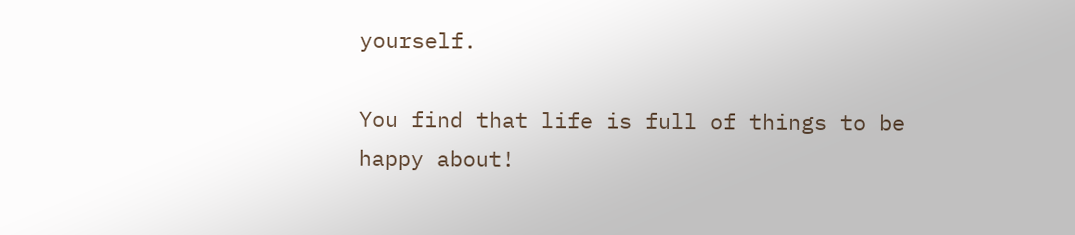yourself.

You find that life is full of things to be happy about!